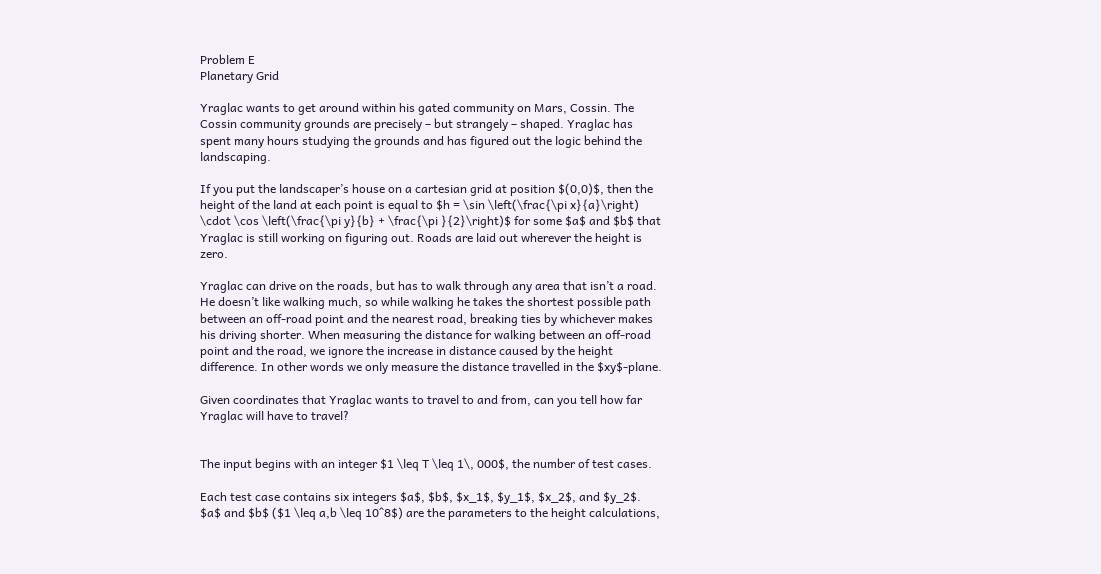Problem E
Planetary Grid

Yraglac wants to get around within his gated community on Mars, Cossin. The Cossin community grounds are precisely – but strangely – shaped. Yraglac has spent many hours studying the grounds and has figured out the logic behind the landscaping.

If you put the landscaper’s house on a cartesian grid at position $(0,0)$, then the height of the land at each point is equal to $h = \sin \left(\frac{\pi x}{a}\right) \cdot \cos \left(\frac{\pi y}{b} + \frac{\pi }{2}\right)$ for some $a$ and $b$ that Yraglac is still working on figuring out. Roads are laid out wherever the height is zero.

Yraglac can drive on the roads, but has to walk through any area that isn’t a road. He doesn’t like walking much, so while walking he takes the shortest possible path between an off-road point and the nearest road, breaking ties by whichever makes his driving shorter. When measuring the distance for walking between an off-road point and the road, we ignore the increase in distance caused by the height difference. In other words we only measure the distance travelled in the $xy$-plane.

Given coordinates that Yraglac wants to travel to and from, can you tell how far Yraglac will have to travel?


The input begins with an integer $1 \leq T \leq 1\, 000$, the number of test cases.

Each test case contains six integers $a$, $b$, $x_1$, $y_1$, $x_2$, and $y_2$. $a$ and $b$ ($1 \leq a,b \leq 10^8$) are the parameters to the height calculations,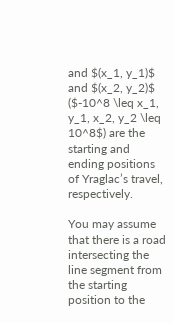and $(x_1, y_1)$ and $(x_2, y_2)$ ($-10^8 \leq x_1, y_1, x_2, y_2 \leq 10^8$) are the starting and ending positions of Yraglac’s travel, respectively.

You may assume that there is a road intersecting the line segment from the starting position to the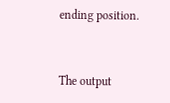ending position.


The output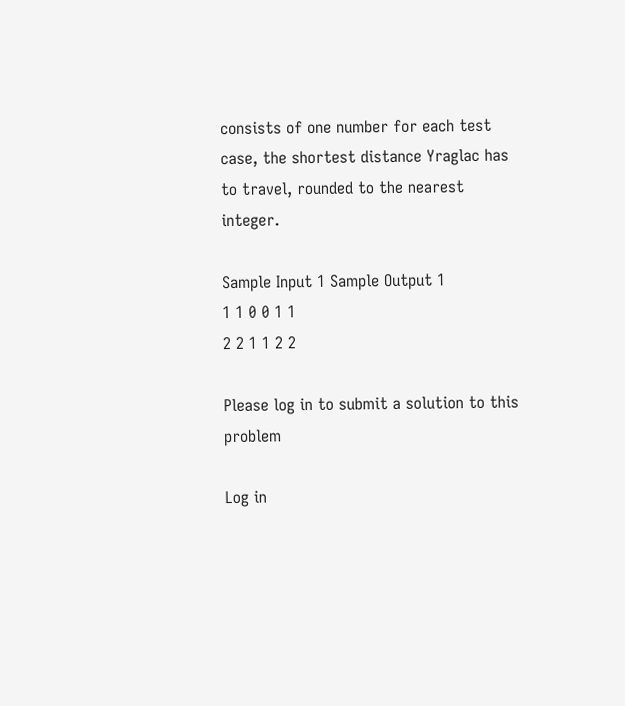consists of one number for each test case, the shortest distance Yraglac has to travel, rounded to the nearest integer.

Sample Input 1 Sample Output 1
1 1 0 0 1 1
2 2 1 1 2 2

Please log in to submit a solution to this problem

Log in